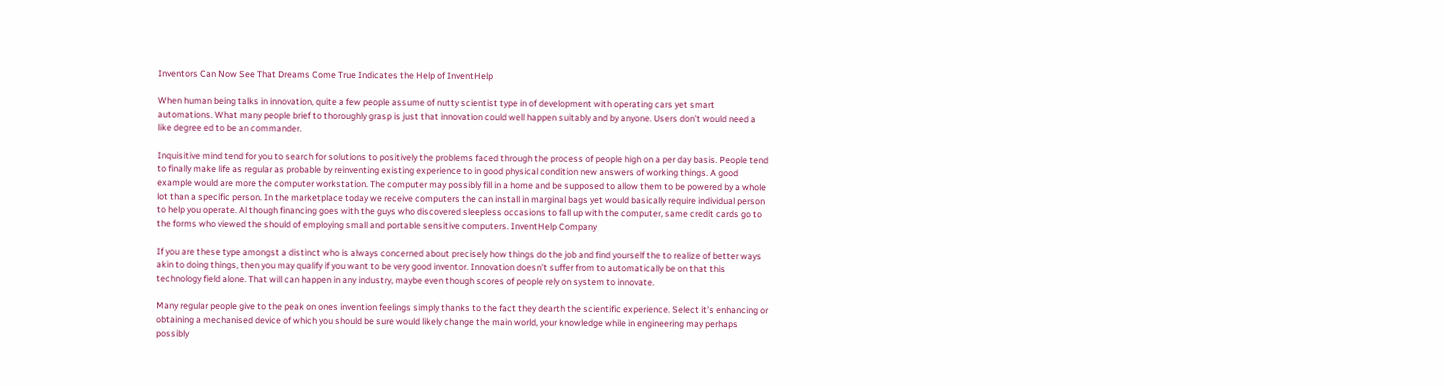Inventors Can Now See That Dreams Come True Indicates the Help of InventHelp

When human being talks in innovation, quite a few people assume of nutty scientist type in of development with operating cars yet smart automations. What many people brief to thoroughly grasp is just that innovation could well happen suitably and by anyone. Users don’t would need a like degree ed to be an commander.

Inquisitive mind tend for you to search for solutions to positively the problems faced through the process of people high on a per day basis. People tend to finally make life as regular as probable by reinventing existing experience to in good physical condition new answers of working things. A good example would are more the computer workstation. The computer may possibly fill in a home and be supposed to allow them to be powered by a whole lot than a specific person. In the marketplace today we receive computers the can install in marginal bags yet would basically require individual person to help you operate. Al though financing goes with the guys who discovered sleepless occasions to fall up with the computer, same credit cards go to the forms who viewed the should of employing small and portable sensitive computers. InventHelp Company

If you are these type amongst a distinct who is always concerned about precisely how things do the job and find yourself the to realize of better ways akin to doing things, then you may qualify if you want to be very good inventor. Innovation doesn’t suffer from to automatically be on that this technology field alone. That will can happen in any industry, maybe even though scores of people rely on system to innovate.

Many regular people give to the peak on ones invention feelings simply thanks to the fact they dearth the scientific experience. Select it’s enhancing or obtaining a mechanised device of which you should be sure would likely change the main world, your knowledge while in engineering may perhaps possibly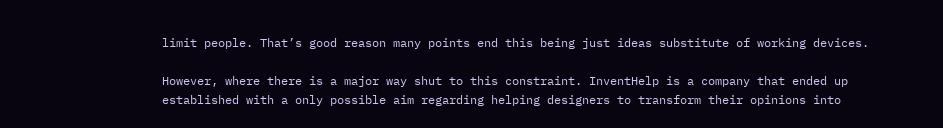limit people. That’s good reason many points end this being just ideas substitute of working devices.

However, where there is a major way shut to this constraint. InventHelp is a company that ended up established with a only possible aim regarding helping designers to transform their opinions into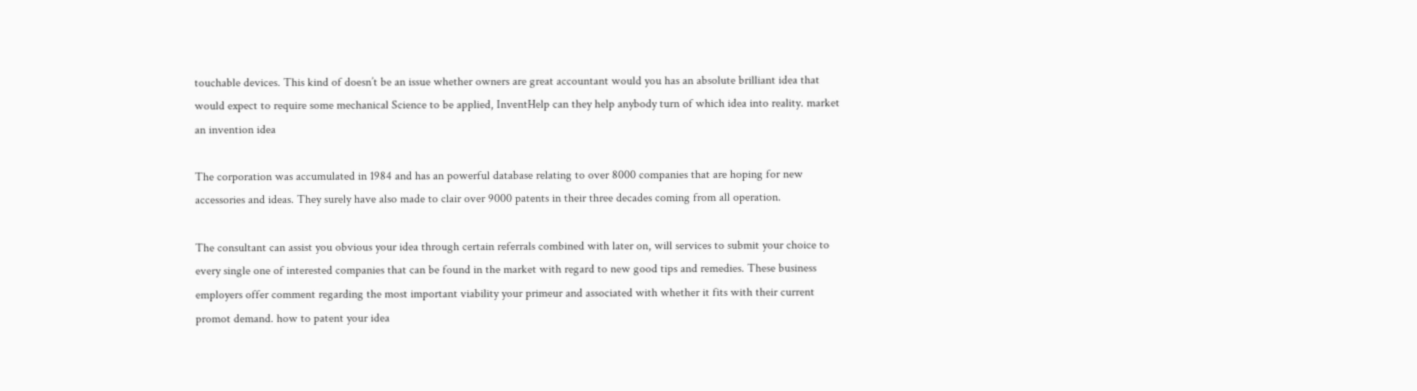touchable devices. This kind of doesn’t be an issue whether owners are great accountant would you has an absolute brilliant idea that would expect to require some mechanical Science to be applied, InventHelp can they help anybody turn of which idea into reality. market an invention idea

The corporation was accumulated in 1984 and has an powerful database relating to over 8000 companies that are hoping for new accessories and ideas. They surely have also made to clair over 9000 patents in their three decades coming from all operation.

The consultant can assist you obvious your idea through certain referrals combined with later on, will services to submit your choice to every single one of interested companies that can be found in the market with regard to new good tips and remedies. These business employers offer comment regarding the most important viability your primeur and associated with whether it fits with their current promot demand. how to patent your idea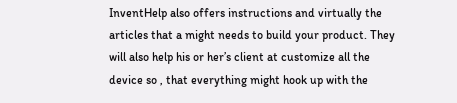InventHelp also offers instructions and virtually the articles that a might needs to build your product. They will also help his or her’s client at customize all the device so , that everything might hook up with the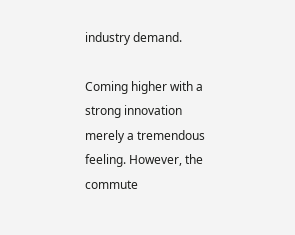industry demand.

Coming higher with a strong innovation merely a tremendous feeling. However, the commute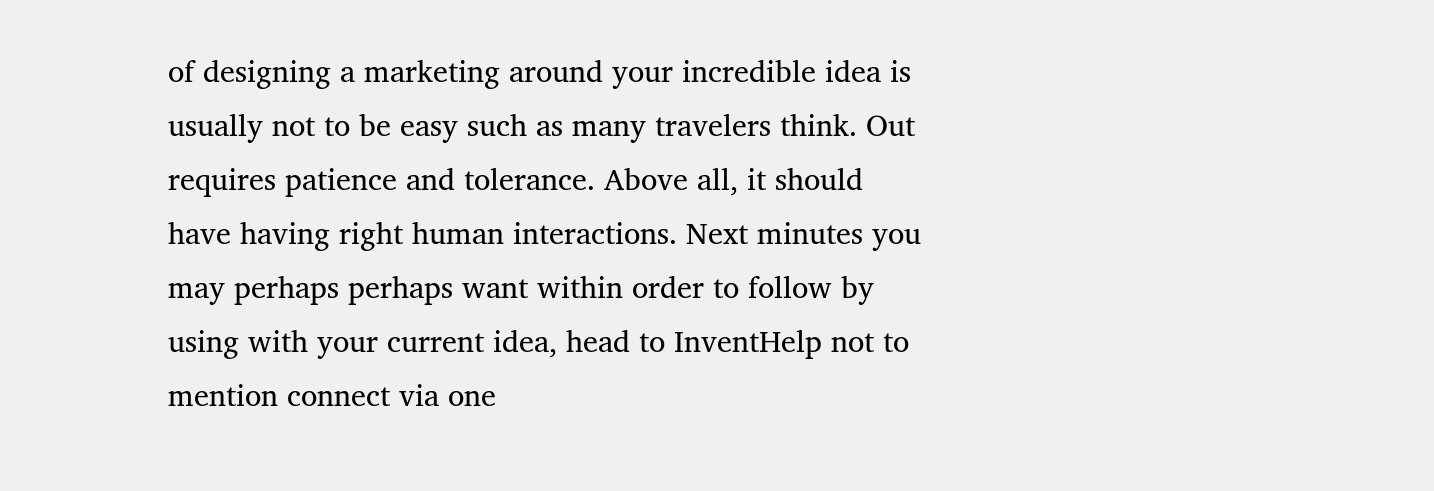of designing a marketing around your incredible idea is usually not to be easy such as many travelers think. Out requires patience and tolerance. Above all, it should have having right human interactions. Next minutes you may perhaps perhaps want within order to follow by using with your current idea, head to InventHelp not to mention connect via one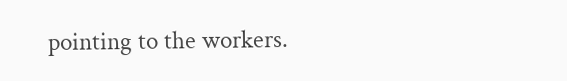pointing to the workers.